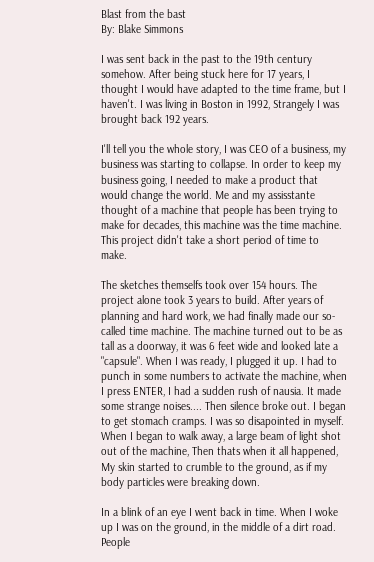Blast from the bast
By: Blake Simmons

I was sent back in the past to the 19th century somehow. After being stuck here for 17 years, I thought I would have adapted to the time frame, but I haven't. I was living in Boston in 1992, Strangely I was brought back 192 years.

I'll tell you the whole story, I was CEO of a business, my business was starting to collapse. In order to keep my business going, I needed to make a product that would change the world. Me and my assisstante thought of a machine that people has been trying to make for decades, this machine was the time machine. This project didn't take a short period of time to make.

The sketches themselfs took over 154 hours. The project alone took 3 years to build. After years of planning and hard work, we had finally made our so-called time machine. The machine turned out to be as tall as a doorway, it was 6 feet wide and looked late a "capsule". When I was ready, I plugged it up. I had to punch in some numbers to activate the machine, when I press ENTER, I had a sudden rush of nausia. It made some strange noises.... Then silence broke out. I began to get stomach cramps. I was so disapointed in myself. When I began to walk away, a large beam of light shot out of the machine, Then thats when it all happened, My skin started to crumble to the ground, as if my body particles were breaking down.

In a blink of an eye I went back in time. When I woke up I was on the ground, in the middle of a dirt road. People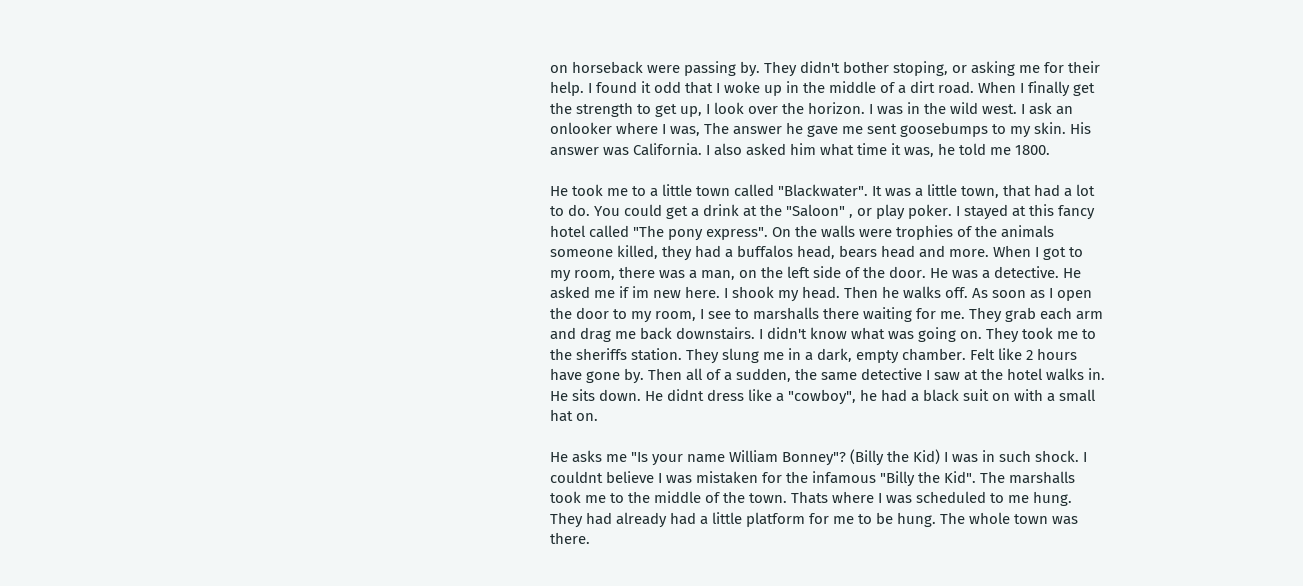on horseback were passing by. They didn't bother stoping, or asking me for their help. I found it odd that I woke up in the middle of a dirt road. When I finally get the strength to get up, I look over the horizon. I was in the wild west. I ask an onlooker where I was, The answer he gave me sent goosebumps to my skin. His answer was California. I also asked him what time it was, he told me 1800.

He took me to a little town called "Blackwater". It was a little town, that had a lot to do. You could get a drink at the "Saloon" , or play poker. I stayed at this fancy hotel called "The pony express". On the walls were trophies of the animals someone killed, they had a buffalos head, bears head and more. When I got to my room, there was a man, on the left side of the door. He was a detective. He asked me if im new here. I shook my head. Then he walks off. As soon as I open the door to my room, I see to marshalls there waiting for me. They grab each arm and drag me back downstairs. I didn't know what was going on. They took me to the sheriffs station. They slung me in a dark, empty chamber. Felt like 2 hours have gone by. Then all of a sudden, the same detective I saw at the hotel walks in. He sits down. He didnt dress like a "cowboy", he had a black suit on with a small hat on.

He asks me "Is your name William Bonney"? (Billy the Kid) I was in such shock. I couldnt believe I was mistaken for the infamous "Billy the Kid". The marshalls took me to the middle of the town. Thats where I was scheduled to me hung. They had already had a little platform for me to be hung. The whole town was there.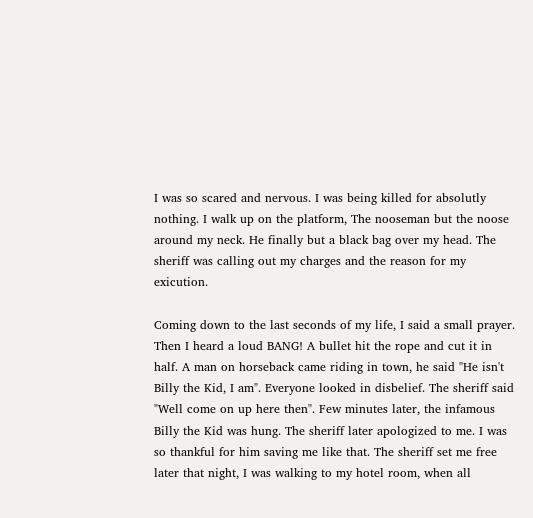I was so scared and nervous. I was being killed for absolutly nothing. I walk up on the platform, The nooseman but the noose around my neck. He finally but a black bag over my head. The sheriff was calling out my charges and the reason for my exicution.

Coming down to the last seconds of my life, I said a small prayer. Then I heard a loud BANG! A bullet hit the rope and cut it in half. A man on horseback came riding in town, he said "He isn't Billy the Kid, I am". Everyone looked in disbelief. The sheriff said "Well come on up here then". Few minutes later, the infamous Billy the Kid was hung. The sheriff later apologized to me. I was so thankful for him saving me like that. The sheriff set me free later that night, I was walking to my hotel room, when all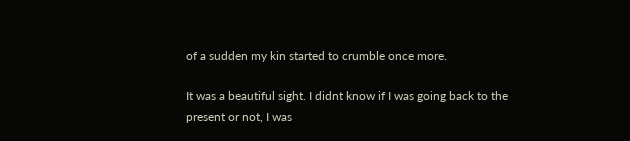of a sudden my kin started to crumble once more.

It was a beautiful sight. I didnt know if I was going back to the present or not, I was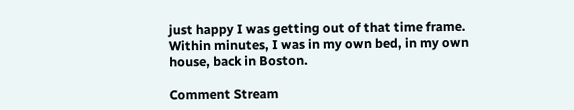just happy I was getting out of that time frame. Within minutes, I was in my own bed, in my own house, back in Boston.

Comment Stream